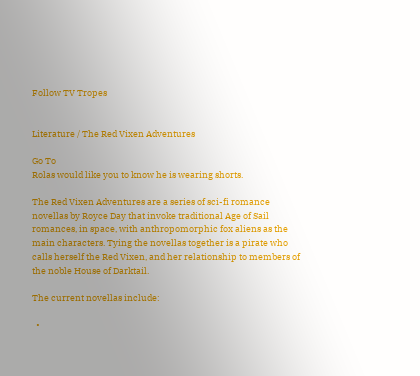Follow TV Tropes


Literature / The Red Vixen Adventures

Go To
Rolas would like you to know he is wearing shorts.

The Red Vixen Adventures are a series of sci-fi romance novellas by Royce Day that invoke traditional Age of Sail romances, in space, with anthropomorphic fox aliens as the main characters. Tying the novellas together is a pirate who calls herself the Red Vixen, and her relationship to members of the noble House of Darktail.

The current novellas include:

  •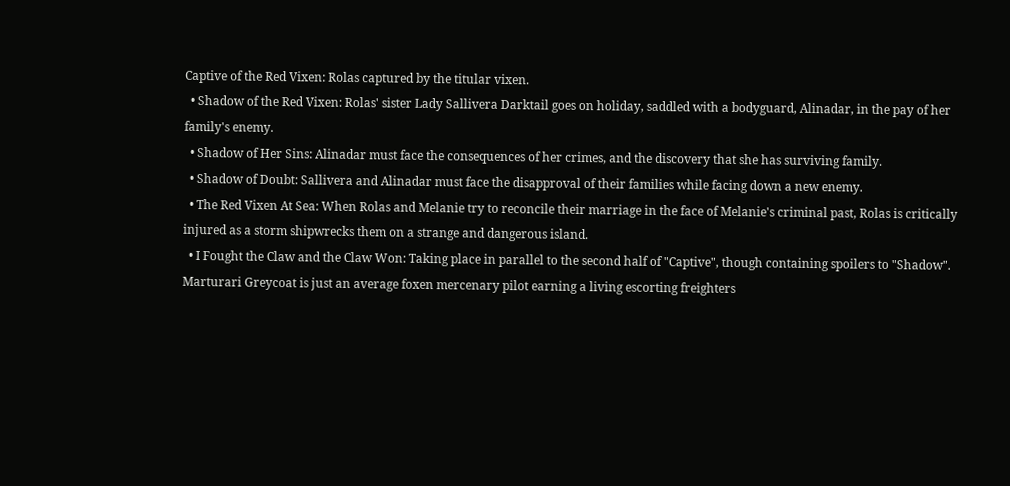Captive of the Red Vixen: Rolas captured by the titular vixen.
  • Shadow of the Red Vixen: Rolas' sister Lady Sallivera Darktail goes on holiday, saddled with a bodyguard, Alinadar, in the pay of her family's enemy.
  • Shadow of Her Sins: Alinadar must face the consequences of her crimes, and the discovery that she has surviving family.
  • Shadow of Doubt: Sallivera and Alinadar must face the disapproval of their families while facing down a new enemy.
  • The Red Vixen At Sea: When Rolas and Melanie try to reconcile their marriage in the face of Melanie's criminal past, Rolas is critically injured as a storm shipwrecks them on a strange and dangerous island.
  • I Fought the Claw and the Claw Won: Taking place in parallel to the second half of "Captive", though containing spoilers to "Shadow". Marturari Greycoat is just an average foxen mercenary pilot earning a living escorting freighters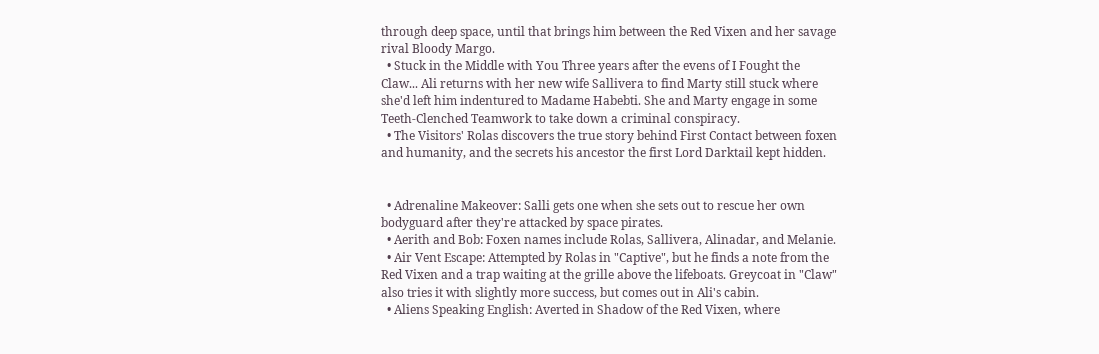through deep space, until that brings him between the Red Vixen and her savage rival Bloody Margo.
  • Stuck in the Middle with You Three years after the evens of I Fought the Claw... Ali returns with her new wife Sallivera to find Marty still stuck where she'd left him indentured to Madame Habebti. She and Marty engage in some Teeth-Clenched Teamwork to take down a criminal conspiracy.
  • The Visitors' Rolas discovers the true story behind First Contact between foxen and humanity, and the secrets his ancestor the first Lord Darktail kept hidden.


  • Adrenaline Makeover: Salli gets one when she sets out to rescue her own bodyguard after they're attacked by space pirates.
  • Aerith and Bob: Foxen names include Rolas, Sallivera, Alinadar, and Melanie.
  • Air Vent Escape: Attempted by Rolas in "Captive", but he finds a note from the Red Vixen and a trap waiting at the grille above the lifeboats. Greycoat in "Claw" also tries it with slightly more success, but comes out in Ali's cabin.
  • Aliens Speaking English: Averted in Shadow of the Red Vixen, where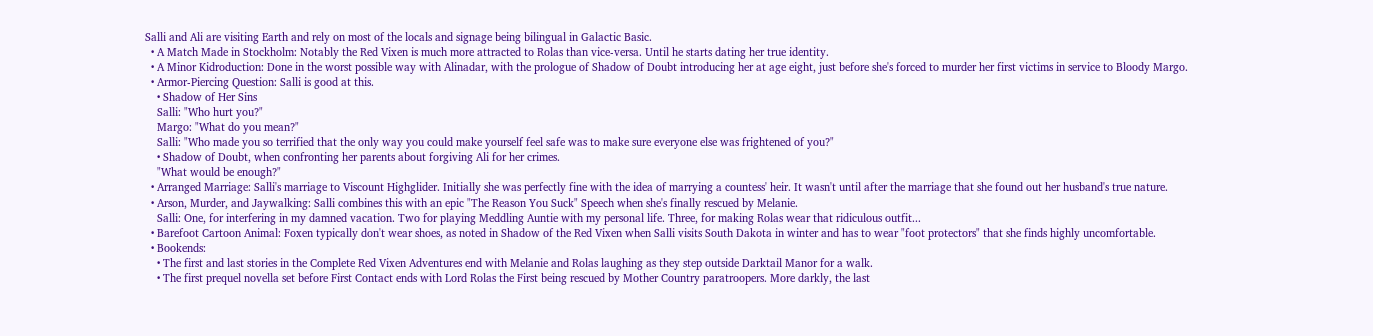Salli and Ali are visiting Earth and rely on most of the locals and signage being bilingual in Galactic Basic.
  • A Match Made in Stockholm: Notably the Red Vixen is much more attracted to Rolas than vice-versa. Until he starts dating her true identity.
  • A Minor Kidroduction: Done in the worst possible way with Alinadar, with the prologue of Shadow of Doubt introducing her at age eight, just before she's forced to murder her first victims in service to Bloody Margo.
  • Armor-Piercing Question: Salli is good at this.
    • Shadow of Her Sins
    Salli: "Who hurt you?"
    Margo: "What do you mean?"
    Salli: "Who made you so terrified that the only way you could make yourself feel safe was to make sure everyone else was frightened of you?"
    • Shadow of Doubt, when confronting her parents about forgiving Ali for her crimes.
    "What would be enough?"
  • Arranged Marriage: Salli's marriage to Viscount Highglider. Initially she was perfectly fine with the idea of marrying a countess' heir. It wasn't until after the marriage that she found out her husband's true nature.
  • Arson, Murder, and Jaywalking: Salli combines this with an epic "The Reason You Suck" Speech when she's finally rescued by Melanie.
    Salli: One, for interfering in my damned vacation. Two for playing Meddling Auntie with my personal life. Three, for making Rolas wear that ridiculous outfit...
  • Barefoot Cartoon Animal: Foxen typically don't wear shoes, as noted in Shadow of the Red Vixen when Salli visits South Dakota in winter and has to wear "foot protectors" that she finds highly uncomfortable.
  • Bookends:
    • The first and last stories in the Complete Red Vixen Adventures end with Melanie and Rolas laughing as they step outside Darktail Manor for a walk.
    • The first prequel novella set before First Contact ends with Lord Rolas the First being rescued by Mother Country paratroopers. More darkly, the last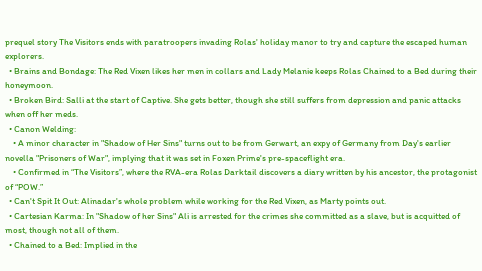prequel story The Visitors ends with paratroopers invading Rolas' holiday manor to try and capture the escaped human explorers.
  • Brains and Bondage: The Red Vixen likes her men in collars and Lady Melanie keeps Rolas Chained to a Bed during their honeymoon.
  • Broken Bird: Salli at the start of Captive. She gets better, though she still suffers from depression and panic attacks when off her meds.
  • Canon Welding:
    • A minor character in "Shadow of Her Sins" turns out to be from Gerwart, an expy of Germany from Day's earlier novella "Prisoners of War", implying that it was set in Foxen Prime's pre-spaceflight era.
    • Confirmed in “The Visitors”, where the RVA-era Rolas Darktail discovers a diary written by his ancestor, the protagonist of “POW.”
  • Can't Spit It Out: Alinadar's whole problem while working for the Red Vixen, as Marty points out.
  • Cartesian Karma: In "Shadow of her Sins" Ali is arrested for the crimes she committed as a slave, but is acquitted of most, though not all of them.
  • Chained to a Bed: Implied in the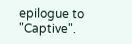epilogue to "Captive".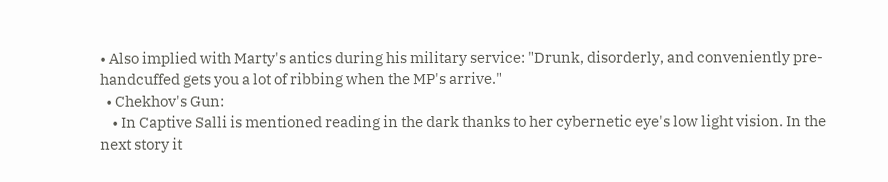• Also implied with Marty's antics during his military service: "Drunk, disorderly, and conveniently pre-handcuffed gets you a lot of ribbing when the MP's arrive."
  • Chekhov's Gun:
    • In Captive Salli is mentioned reading in the dark thanks to her cybernetic eye's low light vision. In the next story it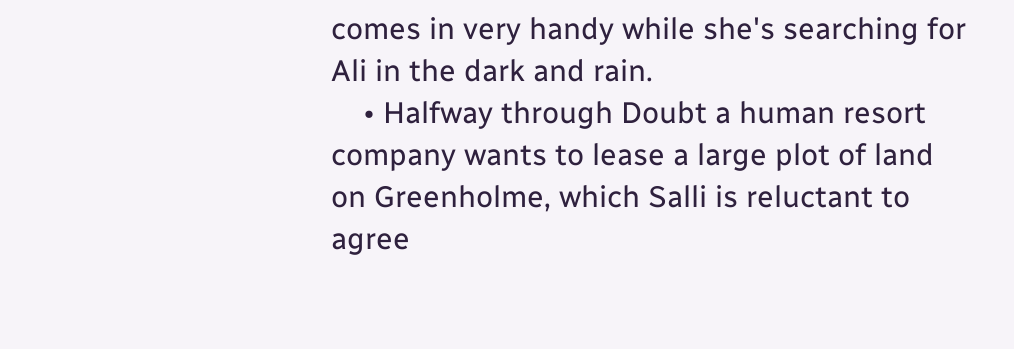comes in very handy while she's searching for Ali in the dark and rain.
    • Halfway through Doubt a human resort company wants to lease a large plot of land on Greenholme, which Salli is reluctant to agree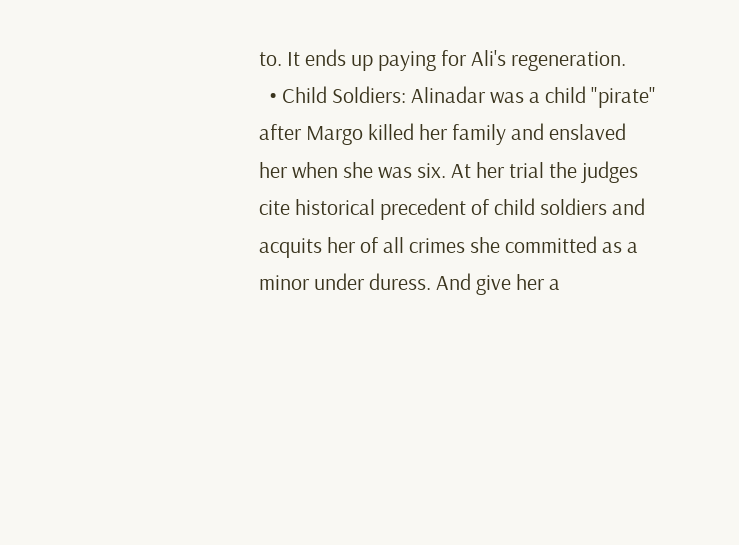to. It ends up paying for Ali's regeneration.
  • Child Soldiers: Alinadar was a child "pirate" after Margo killed her family and enslaved her when she was six. At her trial the judges cite historical precedent of child soldiers and acquits her of all crimes she committed as a minor under duress. And give her a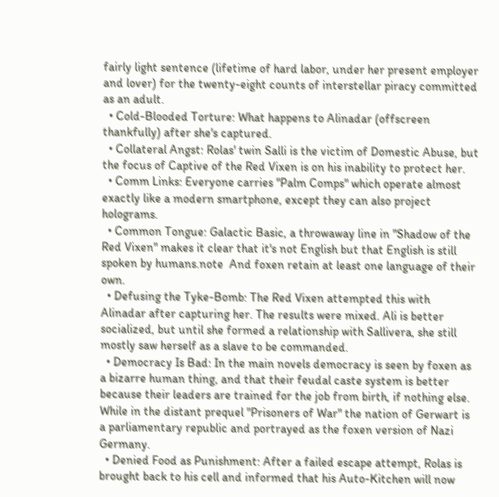fairly light sentence (lifetime of hard labor, under her present employer and lover) for the twenty-eight counts of interstellar piracy committed as an adult.
  • Cold-Blooded Torture: What happens to Alinadar (offscreen thankfully) after she's captured.
  • Collateral Angst: Rolas' twin Salli is the victim of Domestic Abuse, but the focus of Captive of the Red Vixen is on his inability to protect her.
  • Comm Links: Everyone carries "Palm Comps" which operate almost exactly like a modern smartphone, except they can also project holograms.
  • Common Tongue: Galactic Basic, a throwaway line in "Shadow of the Red Vixen" makes it clear that it's not English but that English is still spoken by humans.note  And foxen retain at least one language of their own.
  • Defusing the Tyke-Bomb: The Red Vixen attempted this with Alinadar after capturing her. The results were mixed. Ali is better socialized, but until she formed a relationship with Sallivera, she still mostly saw herself as a slave to be commanded.
  • Democracy Is Bad: In the main novels democracy is seen by foxen as a bizarre human thing, and that their feudal caste system is better because their leaders are trained for the job from birth, if nothing else. While in the distant prequel "Prisoners of War" the nation of Gerwart is a parliamentary republic and portrayed as the foxen version of Nazi Germany.
  • Denied Food as Punishment: After a failed escape attempt, Rolas is brought back to his cell and informed that his Auto-Kitchen will now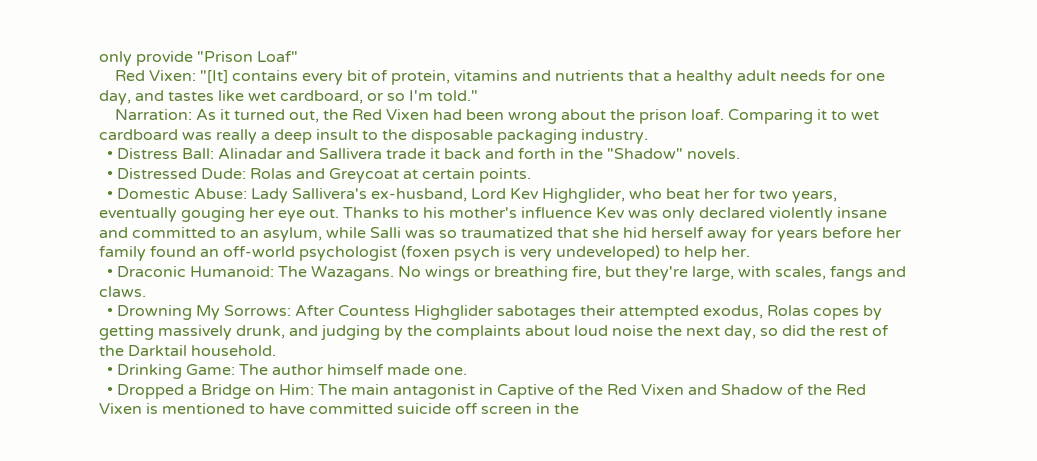only provide "Prison Loaf"
    Red Vixen: "[It] contains every bit of protein, vitamins and nutrients that a healthy adult needs for one day, and tastes like wet cardboard, or so I'm told."
    Narration: As it turned out, the Red Vixen had been wrong about the prison loaf. Comparing it to wet cardboard was really a deep insult to the disposable packaging industry.
  • Distress Ball: Alinadar and Sallivera trade it back and forth in the "Shadow" novels.
  • Distressed Dude: Rolas and Greycoat at certain points.
  • Domestic Abuse: Lady Sallivera's ex-husband, Lord Kev Highglider, who beat her for two years, eventually gouging her eye out. Thanks to his mother's influence Kev was only declared violently insane and committed to an asylum, while Salli was so traumatized that she hid herself away for years before her family found an off-world psychologist (foxen psych is very undeveloped) to help her.
  • Draconic Humanoid: The Wazagans. No wings or breathing fire, but they're large, with scales, fangs and claws.
  • Drowning My Sorrows: After Countess Highglider sabotages their attempted exodus, Rolas copes by getting massively drunk, and judging by the complaints about loud noise the next day, so did the rest of the Darktail household.
  • Drinking Game: The author himself made one.
  • Dropped a Bridge on Him: The main antagonist in Captive of the Red Vixen and Shadow of the Red Vixen is mentioned to have committed suicide off screen in the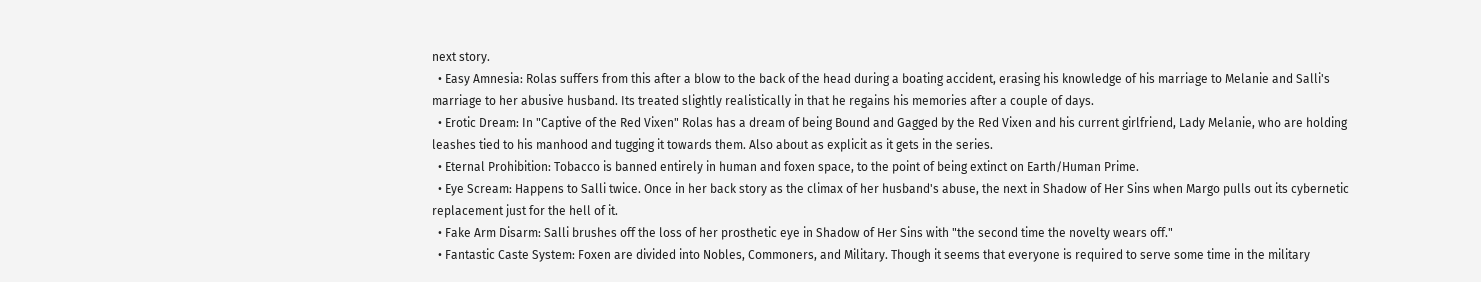next story.
  • Easy Amnesia: Rolas suffers from this after a blow to the back of the head during a boating accident, erasing his knowledge of his marriage to Melanie and Salli's marriage to her abusive husband. Its treated slightly realistically in that he regains his memories after a couple of days.
  • Erotic Dream: In "Captive of the Red Vixen" Rolas has a dream of being Bound and Gagged by the Red Vixen and his current girlfriend, Lady Melanie, who are holding leashes tied to his manhood and tugging it towards them. Also about as explicit as it gets in the series.
  • Eternal Prohibition: Tobacco is banned entirely in human and foxen space, to the point of being extinct on Earth/Human Prime.
  • Eye Scream: Happens to Salli twice. Once in her back story as the climax of her husband's abuse, the next in Shadow of Her Sins when Margo pulls out its cybernetic replacement just for the hell of it.
  • Fake Arm Disarm: Salli brushes off the loss of her prosthetic eye in Shadow of Her Sins with "the second time the novelty wears off."
  • Fantastic Caste System: Foxen are divided into Nobles, Commoners, and Military. Though it seems that everyone is required to serve some time in the military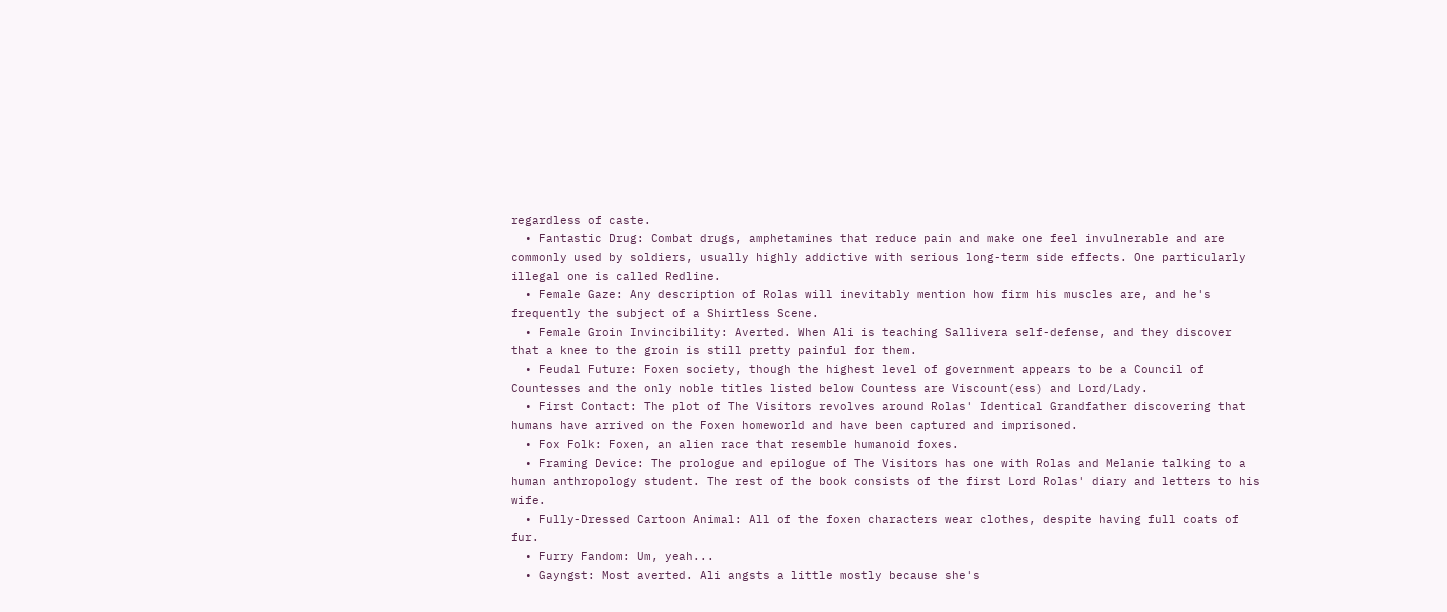regardless of caste.
  • Fantastic Drug: Combat drugs, amphetamines that reduce pain and make one feel invulnerable and are commonly used by soldiers, usually highly addictive with serious long-term side effects. One particularly illegal one is called Redline.
  • Female Gaze: Any description of Rolas will inevitably mention how firm his muscles are, and he's frequently the subject of a Shirtless Scene.
  • Female Groin Invincibility: Averted. When Ali is teaching Sallivera self-defense, and they discover that a knee to the groin is still pretty painful for them.
  • Feudal Future: Foxen society, though the highest level of government appears to be a Council of Countesses and the only noble titles listed below Countess are Viscount(ess) and Lord/Lady.
  • First Contact: The plot of The Visitors revolves around Rolas' Identical Grandfather discovering that humans have arrived on the Foxen homeworld and have been captured and imprisoned.
  • Fox Folk: Foxen, an alien race that resemble humanoid foxes.
  • Framing Device: The prologue and epilogue of The Visitors has one with Rolas and Melanie talking to a human anthropology student. The rest of the book consists of the first Lord Rolas' diary and letters to his wife.
  • Fully-Dressed Cartoon Animal: All of the foxen characters wear clothes, despite having full coats of fur.
  • Furry Fandom: Um, yeah...
  • Gayngst: Most averted. Ali angsts a little mostly because she's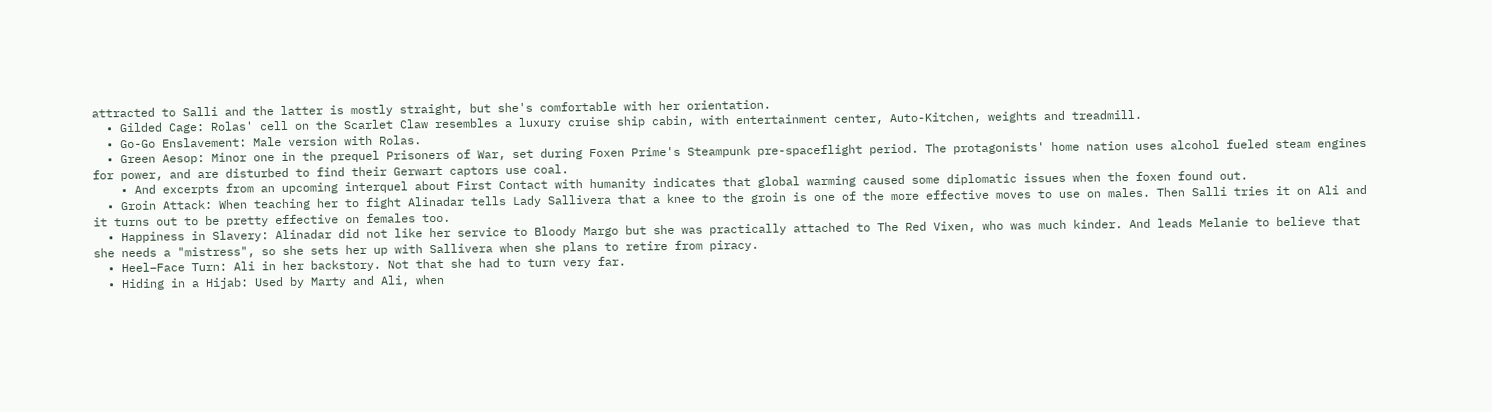attracted to Salli and the latter is mostly straight, but she's comfortable with her orientation.
  • Gilded Cage: Rolas' cell on the Scarlet Claw resembles a luxury cruise ship cabin, with entertainment center, Auto-Kitchen, weights and treadmill.
  • Go-Go Enslavement: Male version with Rolas.
  • Green Aesop: Minor one in the prequel Prisoners of War, set during Foxen Prime's Steampunk pre-spaceflight period. The protagonists' home nation uses alcohol fueled steam engines for power, and are disturbed to find their Gerwart captors use coal.
    • And excerpts from an upcoming interquel about First Contact with humanity indicates that global warming caused some diplomatic issues when the foxen found out.
  • Groin Attack: When teaching her to fight Alinadar tells Lady Sallivera that a knee to the groin is one of the more effective moves to use on males. Then Salli tries it on Ali and it turns out to be pretty effective on females too.
  • Happiness in Slavery: Alinadar did not like her service to Bloody Margo but she was practically attached to The Red Vixen, who was much kinder. And leads Melanie to believe that she needs a "mistress", so she sets her up with Sallivera when she plans to retire from piracy.
  • Heel–Face Turn: Ali in her backstory. Not that she had to turn very far.
  • Hiding in a Hijab: Used by Marty and Ali, when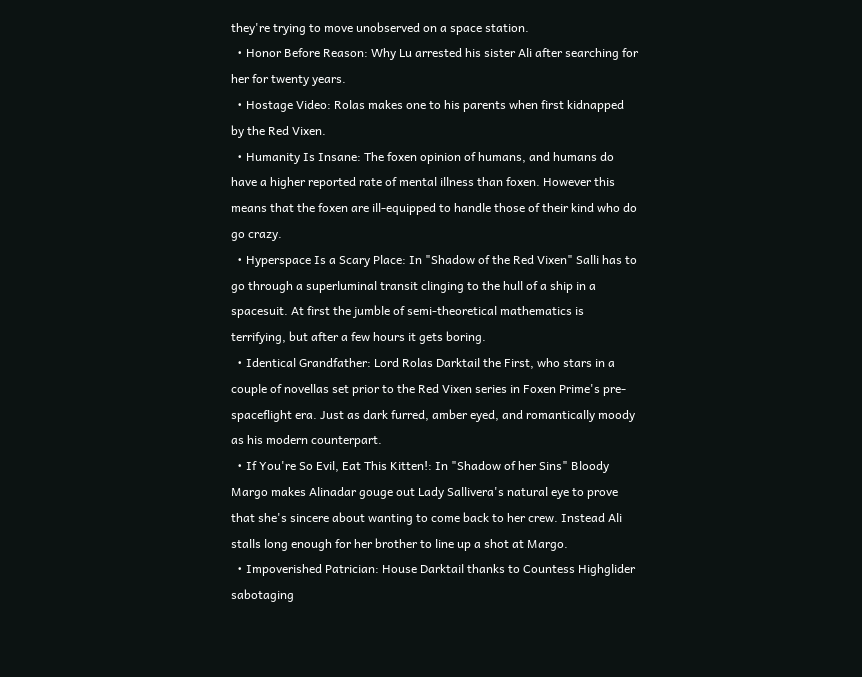they're trying to move unobserved on a space station.
  • Honor Before Reason: Why Lu arrested his sister Ali after searching for her for twenty years.
  • Hostage Video: Rolas makes one to his parents when first kidnapped by the Red Vixen.
  • Humanity Is Insane: The foxen opinion of humans, and humans do have a higher reported rate of mental illness than foxen. However this means that the foxen are ill-equipped to handle those of their kind who do go crazy.
  • Hyperspace Is a Scary Place: In "Shadow of the Red Vixen" Salli has to go through a superluminal transit clinging to the hull of a ship in a spacesuit. At first the jumble of semi-theoretical mathematics is terrifying, but after a few hours it gets boring.
  • Identical Grandfather: Lord Rolas Darktail the First, who stars in a couple of novellas set prior to the Red Vixen series in Foxen Prime's pre-spaceflight era. Just as dark furred, amber eyed, and romantically moody as his modern counterpart.
  • If You're So Evil, Eat This Kitten!: In "Shadow of her Sins" Bloody Margo makes Alinadar gouge out Lady Sallivera's natural eye to prove that she's sincere about wanting to come back to her crew. Instead Ali stalls long enough for her brother to line up a shot at Margo.
  • Impoverished Patrician: House Darktail thanks to Countess Highglider sabotaging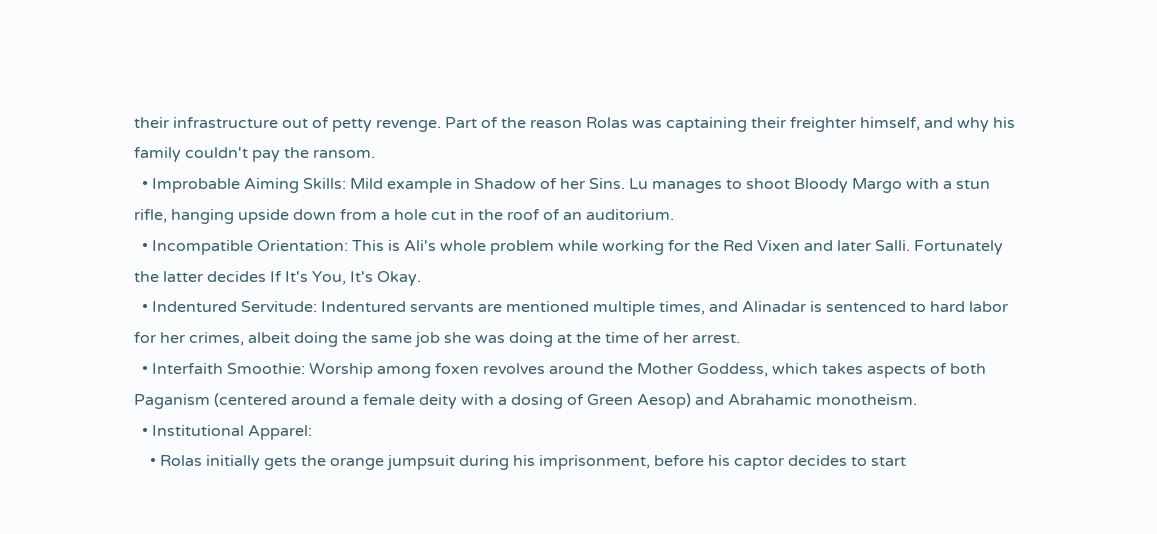their infrastructure out of petty revenge. Part of the reason Rolas was captaining their freighter himself, and why his family couldn't pay the ransom.
  • Improbable Aiming Skills: Mild example in Shadow of her Sins. Lu manages to shoot Bloody Margo with a stun rifle, hanging upside down from a hole cut in the roof of an auditorium.
  • Incompatible Orientation: This is Ali's whole problem while working for the Red Vixen and later Salli. Fortunately the latter decides If It's You, It's Okay.
  • Indentured Servitude: Indentured servants are mentioned multiple times, and Alinadar is sentenced to hard labor for her crimes, albeit doing the same job she was doing at the time of her arrest.
  • Interfaith Smoothie: Worship among foxen revolves around the Mother Goddess, which takes aspects of both Paganism (centered around a female deity with a dosing of Green Aesop) and Abrahamic monotheism.
  • Institutional Apparel:
    • Rolas initially gets the orange jumpsuit during his imprisonment, before his captor decides to start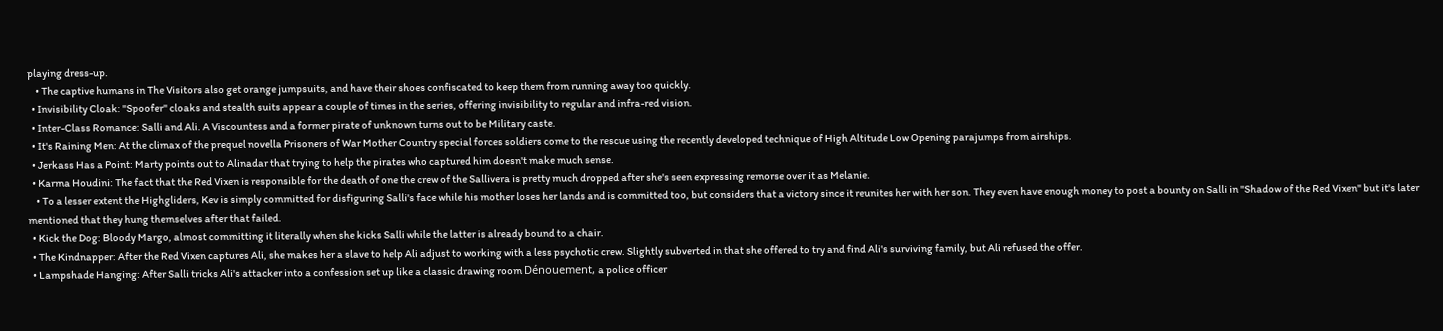playing dress-up.
    • The captive humans in The Visitors also get orange jumpsuits, and have their shoes confiscated to keep them from running away too quickly.
  • Invisibility Cloak: "Spoofer" cloaks and stealth suits appear a couple of times in the series, offering invisibility to regular and infra-red vision.
  • Inter-Class Romance: Salli and Ali. A Viscountess and a former pirate of unknown turns out to be Military caste.
  • It's Raining Men: At the climax of the prequel novella Prisoners of War Mother Country special forces soldiers come to the rescue using the recently developed technique of High Altitude Low Opening parajumps from airships.
  • Jerkass Has a Point: Marty points out to Alinadar that trying to help the pirates who captured him doesn't make much sense.
  • Karma Houdini: The fact that the Red Vixen is responsible for the death of one the crew of the Sallivera is pretty much dropped after she's seen expressing remorse over it as Melanie.
    • To a lesser extent the Highgliders, Kev is simply committed for disfiguring Salli's face while his mother loses her lands and is committed too, but considers that a victory since it reunites her with her son. They even have enough money to post a bounty on Salli in "Shadow of the Red Vixen" but it's later mentioned that they hung themselves after that failed.
  • Kick the Dog: Bloody Margo, almost committing it literally when she kicks Salli while the latter is already bound to a chair.
  • The Kindnapper: After the Red Vixen captures Ali, she makes her a slave to help Ali adjust to working with a less psychotic crew. Slightly subverted in that she offered to try and find Ali's surviving family, but Ali refused the offer.
  • Lampshade Hanging: After Salli tricks Ali's attacker into a confession set up like a classic drawing room Dénouement, a police officer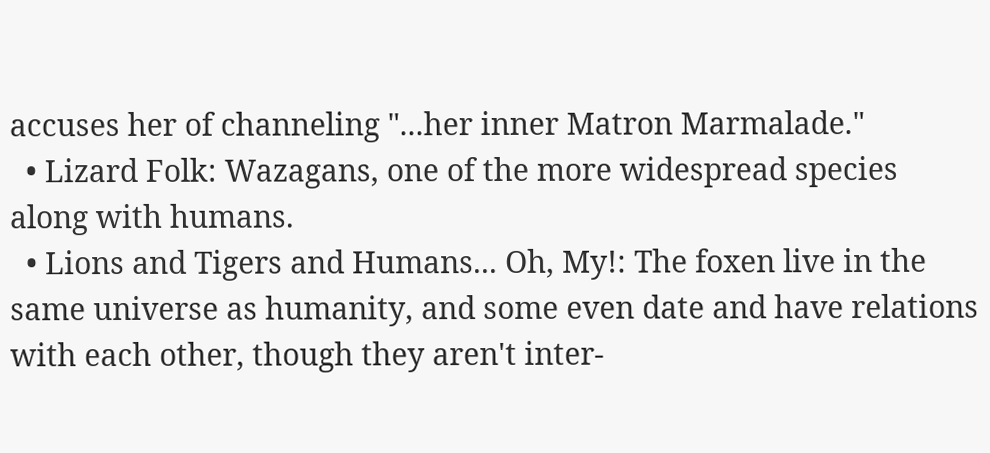accuses her of channeling "...her inner Matron Marmalade."
  • Lizard Folk: Wazagans, one of the more widespread species along with humans.
  • Lions and Tigers and Humans... Oh, My!: The foxen live in the same universe as humanity, and some even date and have relations with each other, though they aren't inter-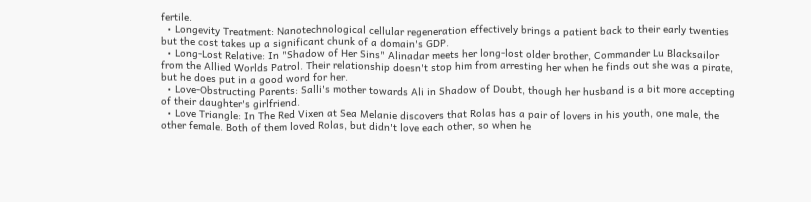fertile.
  • Longevity Treatment: Nanotechnological cellular regeneration effectively brings a patient back to their early twenties but the cost takes up a significant chunk of a domain's GDP.
  • Long-Lost Relative: In "Shadow of Her Sins" Alinadar meets her long-lost older brother, Commander Lu Blacksailor from the Allied Worlds Patrol. Their relationship doesn't stop him from arresting her when he finds out she was a pirate, but he does put in a good word for her.
  • Love-Obstructing Parents: Salli's mother towards Ali in Shadow of Doubt, though her husband is a bit more accepting of their daughter's girlfriend.
  • Love Triangle: In The Red Vixen at Sea Melanie discovers that Rolas has a pair of lovers in his youth, one male, the other female. Both of them loved Rolas, but didn't love each other, so when he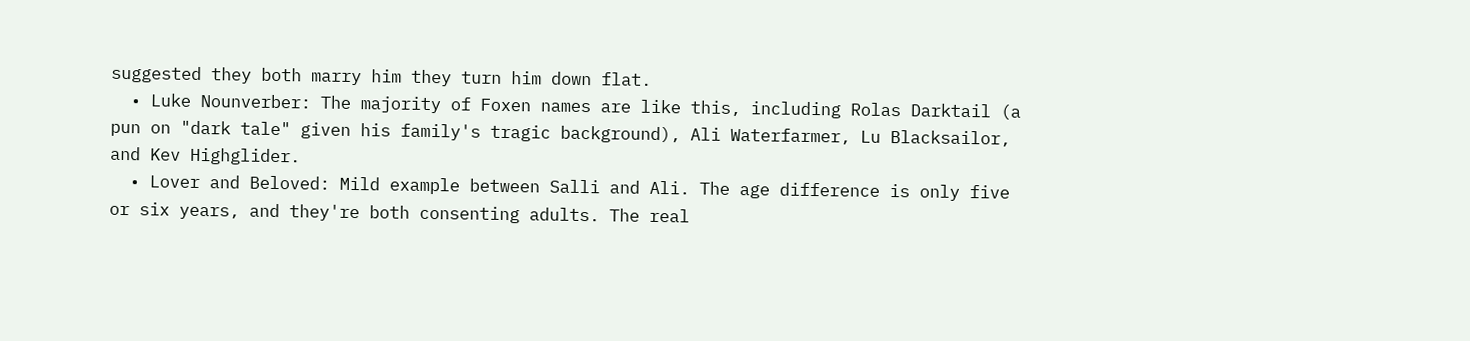suggested they both marry him they turn him down flat.
  • Luke Nounverber: The majority of Foxen names are like this, including Rolas Darktail (a pun on "dark tale" given his family's tragic background), Ali Waterfarmer, Lu Blacksailor, and Kev Highglider.
  • Lover and Beloved: Mild example between Salli and Ali. The age difference is only five or six years, and they're both consenting adults. The real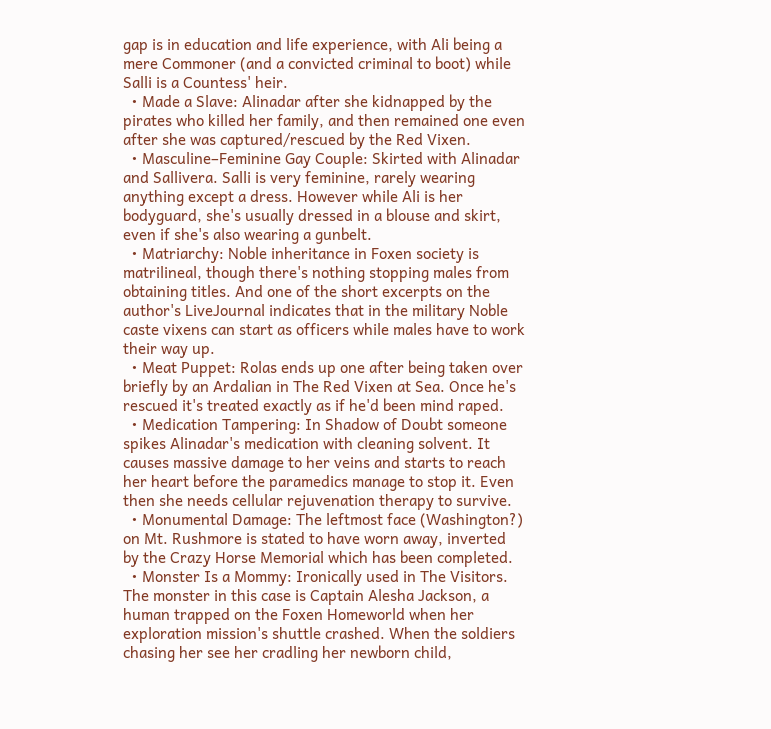gap is in education and life experience, with Ali being a mere Commoner (and a convicted criminal to boot) while Salli is a Countess' heir.
  • Made a Slave: Alinadar after she kidnapped by the pirates who killed her family, and then remained one even after she was captured/rescued by the Red Vixen.
  • Masculine–Feminine Gay Couple: Skirted with Alinadar and Sallivera. Salli is very feminine, rarely wearing anything except a dress. However while Ali is her bodyguard, she's usually dressed in a blouse and skirt, even if she's also wearing a gunbelt.
  • Matriarchy: Noble inheritance in Foxen society is matrilineal, though there's nothing stopping males from obtaining titles. And one of the short excerpts on the author's LiveJournal indicates that in the military Noble caste vixens can start as officers while males have to work their way up.
  • Meat Puppet: Rolas ends up one after being taken over briefly by an Ardalian in The Red Vixen at Sea. Once he's rescued it's treated exactly as if he'd been mind raped.
  • Medication Tampering: In Shadow of Doubt someone spikes Alinadar's medication with cleaning solvent. It causes massive damage to her veins and starts to reach her heart before the paramedics manage to stop it. Even then she needs cellular rejuvenation therapy to survive.
  • Monumental Damage: The leftmost face (Washington?) on Mt. Rushmore is stated to have worn away, inverted by the Crazy Horse Memorial which has been completed.
  • Monster Is a Mommy: Ironically used in The Visitors. The monster in this case is Captain Alesha Jackson, a human trapped on the Foxen Homeworld when her exploration mission's shuttle crashed. When the soldiers chasing her see her cradling her newborn child,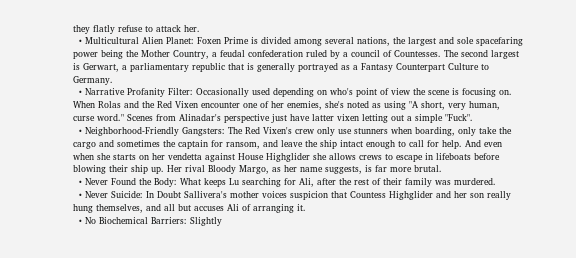they flatly refuse to attack her.
  • Multicultural Alien Planet: Foxen Prime is divided among several nations, the largest and sole spacefaring power being the Mother Country, a feudal confederation ruled by a council of Countesses. The second largest is Gerwart, a parliamentary republic that is generally portrayed as a Fantasy Counterpart Culture to Germany.
  • Narrative Profanity Filter: Occasionally used depending on who's point of view the scene is focusing on. When Rolas and the Red Vixen encounter one of her enemies, she's noted as using "A short, very human, curse word." Scenes from Alinadar's perspective just have latter vixen letting out a simple "Fuck".
  • Neighborhood-Friendly Gangsters: The Red Vixen's crew only use stunners when boarding, only take the cargo and sometimes the captain for ransom, and leave the ship intact enough to call for help. And even when she starts on her vendetta against House Highglider she allows crews to escape in lifeboats before blowing their ship up. Her rival Bloody Margo, as her name suggests, is far more brutal.
  • Never Found the Body: What keeps Lu searching for Ali, after the rest of their family was murdered.
  • Never Suicide: In Doubt Sallivera's mother voices suspicion that Countess Highglider and her son really hung themselves, and all but accuses Ali of arranging it.
  • No Biochemical Barriers: Slightly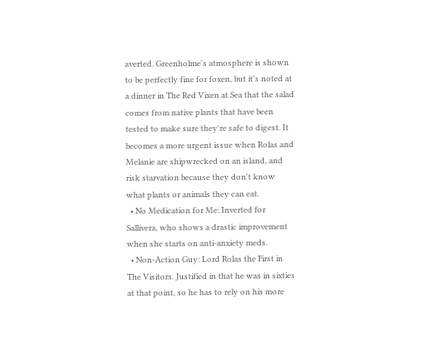averted. Greenholme's atmosphere is shown to be perfectly fine for foxen, but it's noted at a dinner in The Red Vixen at Sea that the salad comes from native plants that have been tested to make sure they're safe to digest. It becomes a more urgent issue when Rolas and Melanie are shipwrecked on an island, and risk starvation because they don't know what plants or animals they can eat.
  • No Medication for Me: Inverted for Sallivera, who shows a drastic improvement when she starts on anti-anxiety meds.
  • Non-Action Guy: Lord Rolas the First in The Visitors. Justified in that he was in sixties at that point, so he has to rely on his more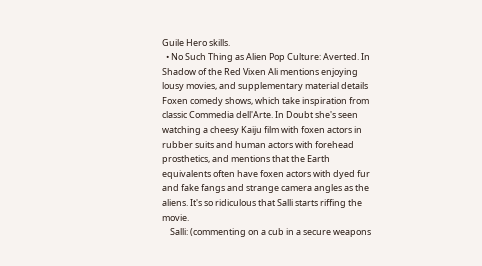Guile Hero skills.
  • No Such Thing as Alien Pop Culture: Averted. In Shadow of the Red Vixen Ali mentions enjoying lousy movies, and supplementary material details Foxen comedy shows, which take inspiration from classic Commedia dell'Arte. In Doubt she's seen watching a cheesy Kaiju film with foxen actors in rubber suits and human actors with forehead prosthetics, and mentions that the Earth equivalents often have foxen actors with dyed fur and fake fangs and strange camera angles as the aliens. It's so ridiculous that Salli starts riffing the movie.
    Salli: (commenting on a cub in a secure weapons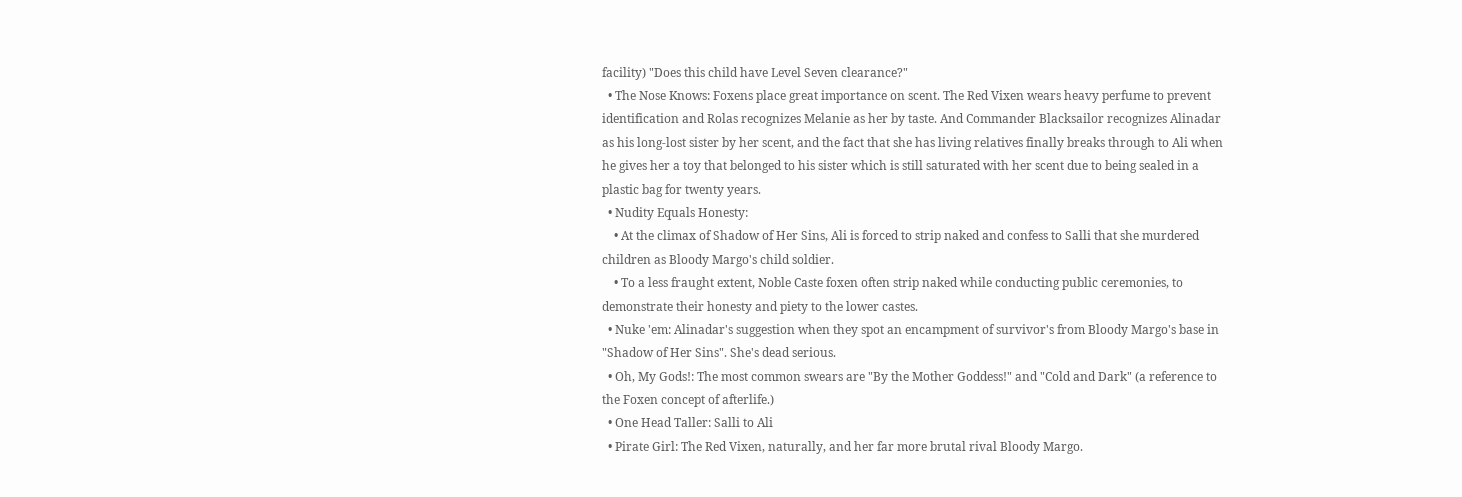facility) "Does this child have Level Seven clearance?"
  • The Nose Knows: Foxens place great importance on scent. The Red Vixen wears heavy perfume to prevent identification and Rolas recognizes Melanie as her by taste. And Commander Blacksailor recognizes Alinadar as his long-lost sister by her scent, and the fact that she has living relatives finally breaks through to Ali when he gives her a toy that belonged to his sister which is still saturated with her scent due to being sealed in a plastic bag for twenty years.
  • Nudity Equals Honesty:
    • At the climax of Shadow of Her Sins, Ali is forced to strip naked and confess to Salli that she murdered children as Bloody Margo's child soldier.
    • To a less fraught extent, Noble Caste foxen often strip naked while conducting public ceremonies, to demonstrate their honesty and piety to the lower castes.
  • Nuke 'em: Alinadar's suggestion when they spot an encampment of survivor's from Bloody Margo's base in "Shadow of Her Sins". She's dead serious.
  • Oh, My Gods!: The most common swears are "By the Mother Goddess!" and "Cold and Dark" (a reference to the Foxen concept of afterlife.)
  • One Head Taller: Salli to Ali
  • Pirate Girl: The Red Vixen, naturally, and her far more brutal rival Bloody Margo.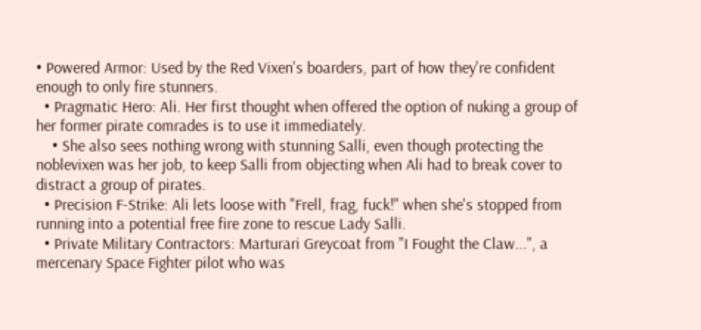• Powered Armor: Used by the Red Vixen's boarders, part of how they're confident enough to only fire stunners.
  • Pragmatic Hero: Ali. Her first thought when offered the option of nuking a group of her former pirate comrades is to use it immediately.
    • She also sees nothing wrong with stunning Salli, even though protecting the noblevixen was her job, to keep Salli from objecting when Ali had to break cover to distract a group of pirates.
  • Precision F-Strike: Ali lets loose with "Frell, frag, fuck!" when she's stopped from running into a potential free fire zone to rescue Lady Salli.
  • Private Military Contractors: Marturari Greycoat from "I Fought the Claw...", a mercenary Space Fighter pilot who was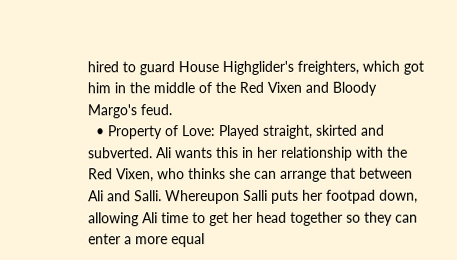hired to guard House Highglider's freighters, which got him in the middle of the Red Vixen and Bloody Margo's feud.
  • Property of Love: Played straight, skirted and subverted. Ali wants this in her relationship with the Red Vixen, who thinks she can arrange that between Ali and Salli. Whereupon Salli puts her footpad down, allowing Ali time to get her head together so they can enter a more equal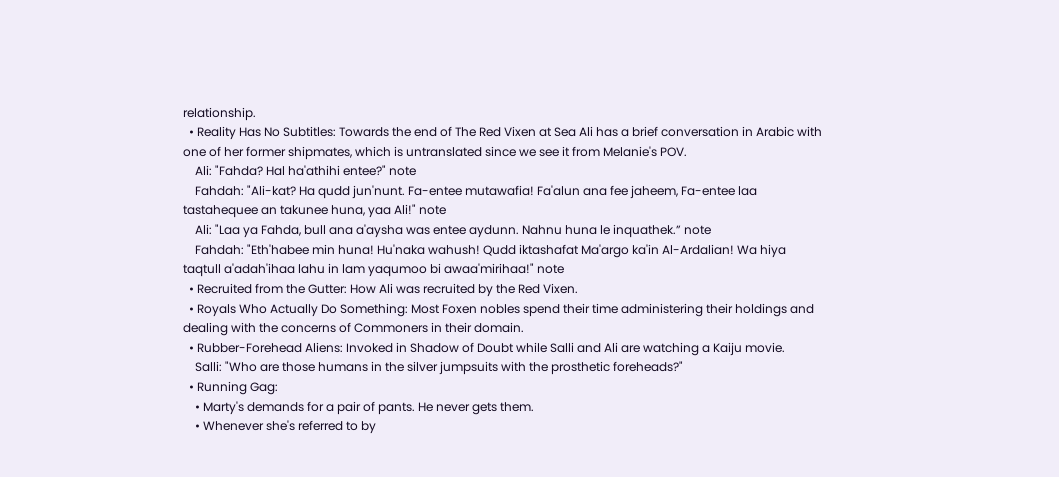relationship.
  • Reality Has No Subtitles: Towards the end of The Red Vixen at Sea Ali has a brief conversation in Arabic with one of her former shipmates, which is untranslated since we see it from Melanie's POV.
    Ali: "Fahda? Hal ha'athihi entee?" note
    Fahdah: "Ali-kat? Ha qudd jun'nunt. Fa-entee mutawafia! Fa'alun ana fee jaheem, Fa-entee laa tastahequee an takunee huna, yaa Ali!" note
    Ali: "Laa ya Fahda, bull ana a'aysha was entee aydunn. Nahnu huna le inquathek.” note
    Fahdah: "Eth'habee min huna! Hu'naka wahush! Qudd iktashafat Ma'argo ka'in Al-Ardalian! Wa hiya taqtull a'adah'ihaa lahu in lam yaqumoo bi awaa'mirihaa!" note
  • Recruited from the Gutter: How Ali was recruited by the Red Vixen.
  • Royals Who Actually Do Something: Most Foxen nobles spend their time administering their holdings and dealing with the concerns of Commoners in their domain.
  • Rubber-Forehead Aliens: Invoked in Shadow of Doubt while Salli and Ali are watching a Kaiju movie.
    Salli: "Who are those humans in the silver jumpsuits with the prosthetic foreheads?"
  • Running Gag:
    • Marty's demands for a pair of pants. He never gets them.
    • Whenever she's referred to by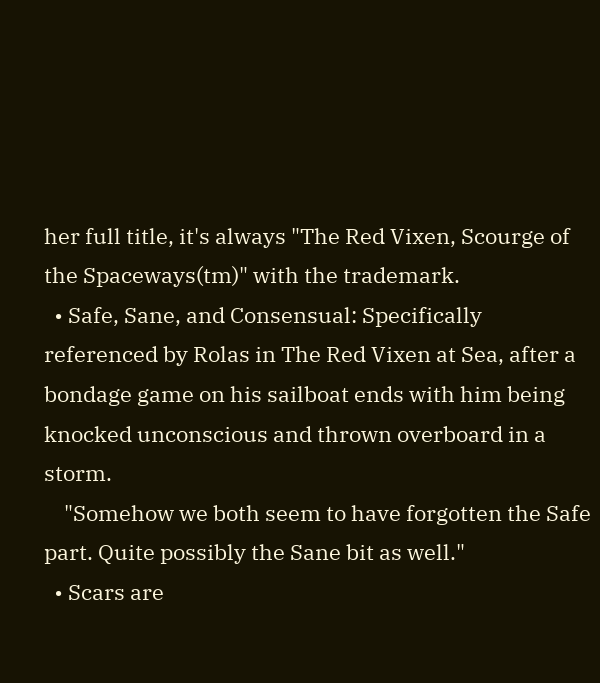her full title, it's always "The Red Vixen, Scourge of the Spaceways(tm)" with the trademark.
  • Safe, Sane, and Consensual: Specifically referenced by Rolas in The Red Vixen at Sea, after a bondage game on his sailboat ends with him being knocked unconscious and thrown overboard in a storm.
    "Somehow we both seem to have forgotten the Safe part. Quite possibly the Sane bit as well."
  • Scars are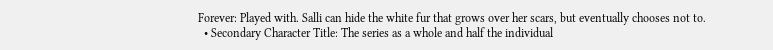Forever: Played with. Salli can hide the white fur that grows over her scars, but eventually chooses not to.
  • Secondary Character Title: The series as a whole and half the individual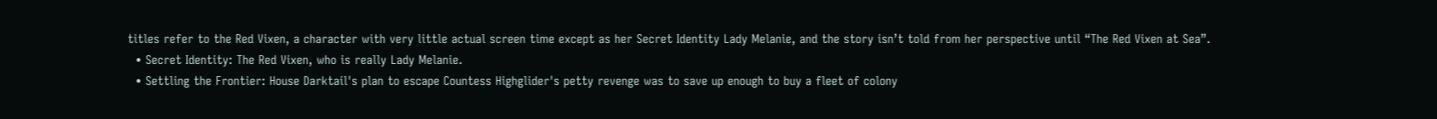titles refer to the Red Vixen, a character with very little actual screen time except as her Secret Identity Lady Melanie, and the story isn’t told from her perspective until “The Red Vixen at Sea”.
  • Secret Identity: The Red Vixen, who is really Lady Melanie.
  • Settling the Frontier: House Darktail's plan to escape Countess Highglider's petty revenge was to save up enough to buy a fleet of colony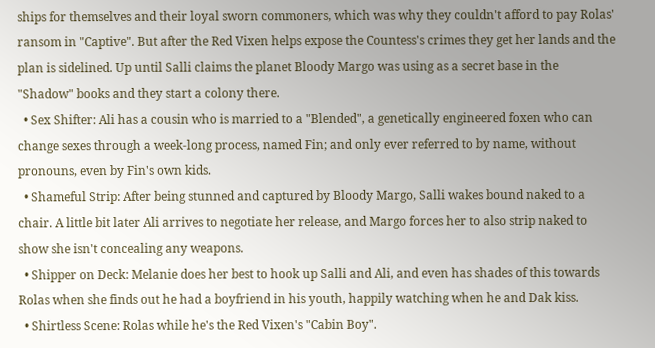ships for themselves and their loyal sworn commoners, which was why they couldn't afford to pay Rolas' ransom in "Captive". But after the Red Vixen helps expose the Countess's crimes they get her lands and the plan is sidelined. Up until Salli claims the planet Bloody Margo was using as a secret base in the "Shadow" books and they start a colony there.
  • Sex Shifter: Ali has a cousin who is married to a "Blended", a genetically engineered foxen who can change sexes through a week-long process, named Fin; and only ever referred to by name, without pronouns, even by Fin's own kids.
  • Shameful Strip: After being stunned and captured by Bloody Margo, Salli wakes bound naked to a chair. A little bit later Ali arrives to negotiate her release, and Margo forces her to also strip naked to show she isn't concealing any weapons.
  • Shipper on Deck: Melanie does her best to hook up Salli and Ali, and even has shades of this towards Rolas when she finds out he had a boyfriend in his youth, happily watching when he and Dak kiss.
  • Shirtless Scene: Rolas while he's the Red Vixen's "Cabin Boy".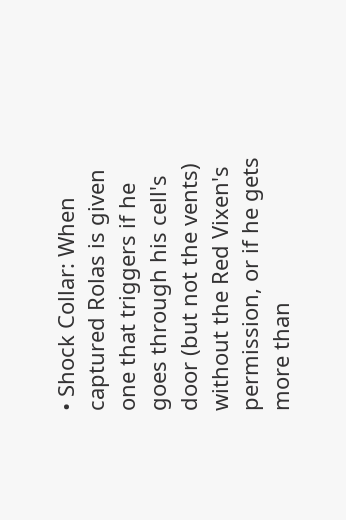• Shock Collar: When captured Rolas is given one that triggers if he goes through his cell's door (but not the vents) without the Red Vixen's permission, or if he gets more than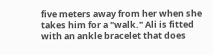five meters away from her when she takes him for a "walk." Ali is fitted with an ankle bracelet that does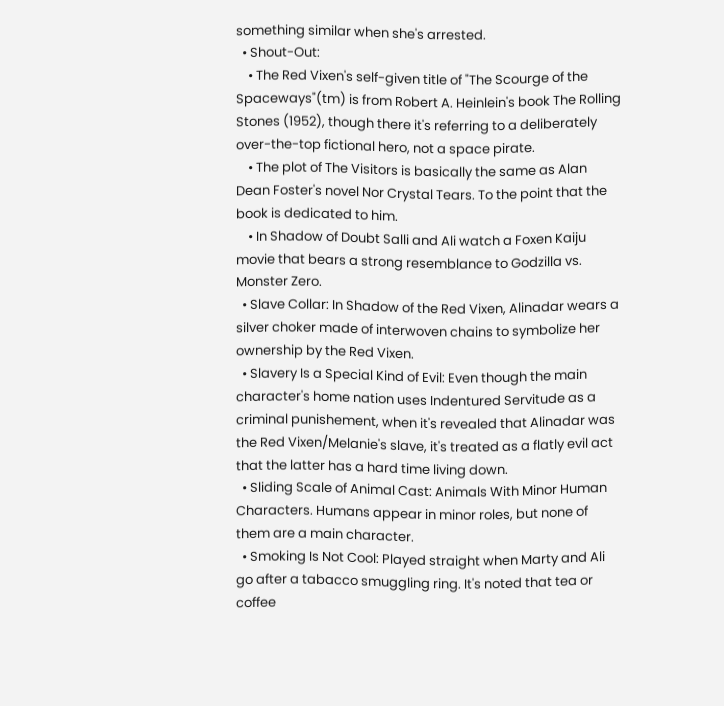something similar when she's arrested.
  • Shout-Out:
    • The Red Vixen's self-given title of "The Scourge of the Spaceways"(tm) is from Robert A. Heinlein's book The Rolling Stones (1952), though there it's referring to a deliberately over-the-top fictional hero, not a space pirate.
    • The plot of The Visitors is basically the same as Alan Dean Foster's novel Nor Crystal Tears. To the point that the book is dedicated to him.
    • In Shadow of Doubt Salli and Ali watch a Foxen Kaiju movie that bears a strong resemblance to Godzilla vs. Monster Zero.
  • Slave Collar: In Shadow of the Red Vixen, Alinadar wears a silver choker made of interwoven chains to symbolize her ownership by the Red Vixen.
  • Slavery Is a Special Kind of Evil: Even though the main character's home nation uses Indentured Servitude as a criminal punishement, when it's revealed that Alinadar was the Red Vixen/Melanie's slave, it's treated as a flatly evil act that the latter has a hard time living down.
  • Sliding Scale of Animal Cast: Animals With Minor Human Characters. Humans appear in minor roles, but none of them are a main character.
  • Smoking Is Not Cool: Played straight when Marty and Ali go after a tabacco smuggling ring. It's noted that tea or coffee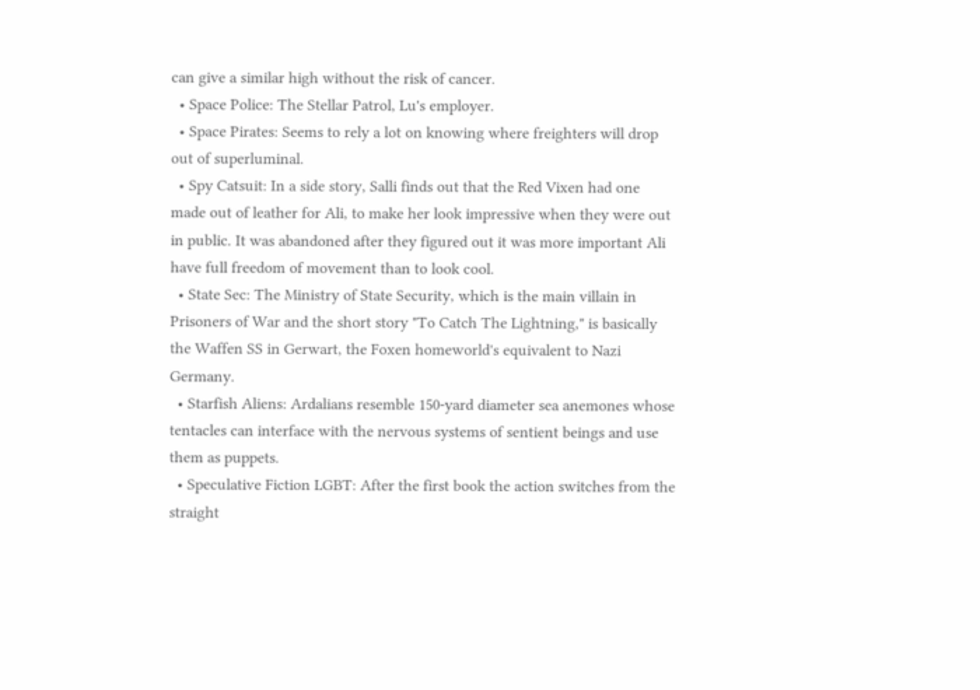can give a similar high without the risk of cancer.
  • Space Police: The Stellar Patrol, Lu's employer.
  • Space Pirates: Seems to rely a lot on knowing where freighters will drop out of superluminal.
  • Spy Catsuit: In a side story, Salli finds out that the Red Vixen had one made out of leather for Ali, to make her look impressive when they were out in public. It was abandoned after they figured out it was more important Ali have full freedom of movement than to look cool.
  • State Sec: The Ministry of State Security, which is the main villain in Prisoners of War and the short story "To Catch The Lightning," is basically the Waffen SS in Gerwart, the Foxen homeworld's equivalent to Nazi Germany.
  • Starfish Aliens: Ardalians resemble 150-yard diameter sea anemones whose tentacles can interface with the nervous systems of sentient beings and use them as puppets.
  • Speculative Fiction LGBT: After the first book the action switches from the straight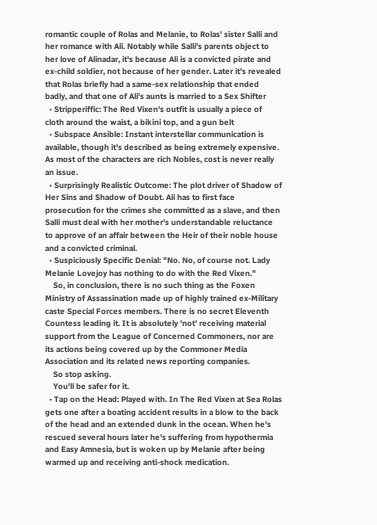romantic couple of Rolas and Melanie, to Rolas' sister Salli and her romance with Ali. Notably while Salli's parents object to her love of Alinadar, it's because Ali is a convicted pirate and ex-child soldier, not because of her gender. Later it's revealed that Rolas briefly had a same-sex relationship that ended badly, and that one of Ali's aunts is married to a Sex Shifter
  • Stripperiffic: The Red Vixen's outfit is usually a piece of cloth around the waist, a bikini top, and a gun belt
  • Subspace Ansible: Instant interstellar communication is available, though it's described as being extremely expensive. As most of the characters are rich Nobles, cost is never really an issue.
  • Surprisingly Realistic Outcome: The plot driver of Shadow of Her Sins and Shadow of Doubt. Ali has to first face prosecution for the crimes she committed as a slave, and then Salli must deal with her mother's understandable reluctance to approve of an affair between the Heir of their noble house and a convicted criminal.
  • Suspiciously Specific Denial: "No. No, of course not. Lady Melanie Lovejoy has nothing to do with the Red Vixen."
    So, in conclusion, there is no such thing as the Foxen Ministry of Assassination made up of highly trained ex-Military caste Special Forces members. There is no secret Eleventh Countess leading it. It is absolutely 'not' receiving material support from the League of Concerned Commoners, nor are its actions being covered up by the Commoner Media Association and its related news reporting companies.
    So stop asking.
    You'll be safer for it.
  • Tap on the Head: Played with. In The Red Vixen at Sea Rolas gets one after a boating accident results in a blow to the back of the head and an extended dunk in the ocean. When he's rescued several hours later he's suffering from hypothermia and Easy Amnesia, but is woken up by Melanie after being warmed up and receiving anti-shock medication.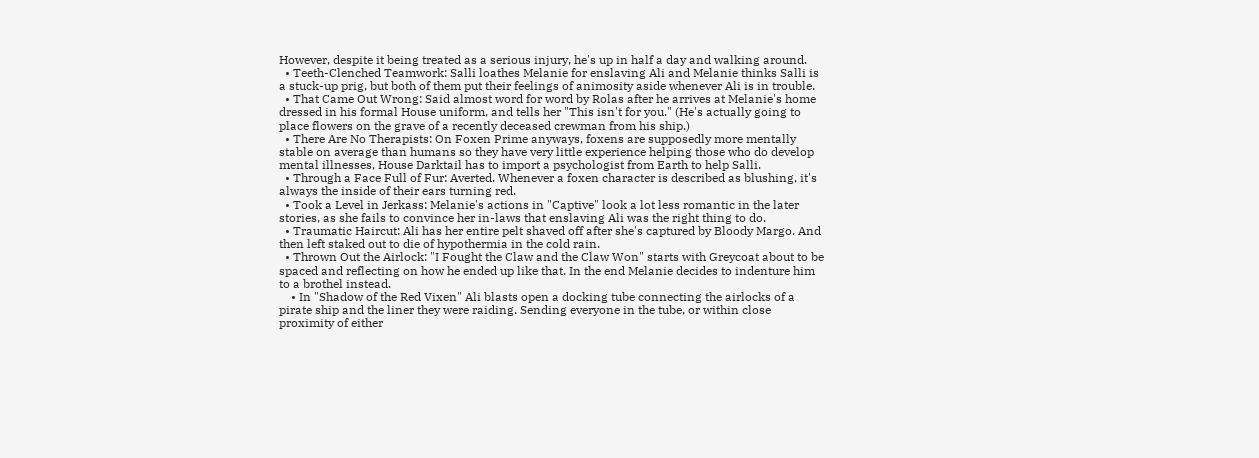However, despite it being treated as a serious injury, he's up in half a day and walking around.
  • Teeth-Clenched Teamwork: Salli loathes Melanie for enslaving Ali and Melanie thinks Salli is a stuck-up prig, but both of them put their feelings of animosity aside whenever Ali is in trouble.
  • That Came Out Wrong: Said almost word for word by Rolas after he arrives at Melanie's home dressed in his formal House uniform, and tells her "This isn't for you." (He's actually going to place flowers on the grave of a recently deceased crewman from his ship.)
  • There Are No Therapists: On Foxen Prime anyways, foxens are supposedly more mentally stable on average than humans so they have very little experience helping those who do develop mental illnesses, House Darktail has to import a psychologist from Earth to help Salli.
  • Through a Face Full of Fur: Averted. Whenever a foxen character is described as blushing, it's always the inside of their ears turning red.
  • Took a Level in Jerkass: Melanie's actions in "Captive" look a lot less romantic in the later stories, as she fails to convince her in-laws that enslaving Ali was the right thing to do.
  • Traumatic Haircut: Ali has her entire pelt shaved off after she's captured by Bloody Margo. And then left staked out to die of hypothermia in the cold rain.
  • Thrown Out the Airlock: "I Fought the Claw and the Claw Won" starts with Greycoat about to be spaced and reflecting on how he ended up like that. In the end Melanie decides to indenture him to a brothel instead.
    • In "Shadow of the Red Vixen" Ali blasts open a docking tube connecting the airlocks of a pirate ship and the liner they were raiding. Sending everyone in the tube, or within close proximity of either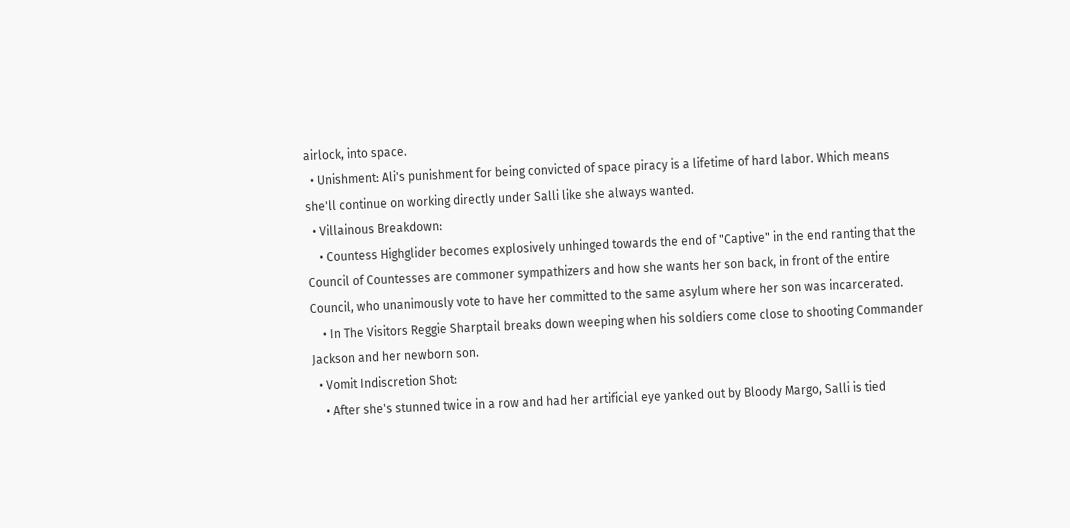airlock, into space.
  • Unishment: Ali's punishment for being convicted of space piracy is a lifetime of hard labor. Which means she'll continue on working directly under Salli like she always wanted.
  • Villainous Breakdown:
    • Countess Highglider becomes explosively unhinged towards the end of "Captive" in the end ranting that the Council of Countesses are commoner sympathizers and how she wants her son back, in front of the entire Council, who unanimously vote to have her committed to the same asylum where her son was incarcerated.
    • In The Visitors Reggie Sharptail breaks down weeping when his soldiers come close to shooting Commander Jackson and her newborn son.
  • Vomit Indiscretion Shot:
    • After she's stunned twice in a row and had her artificial eye yanked out by Bloody Margo, Salli is tied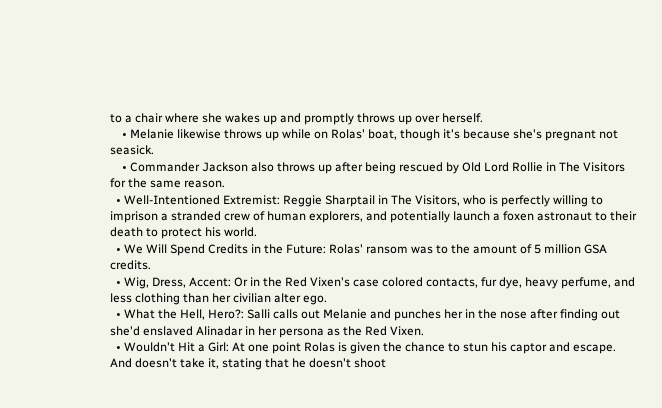to a chair where she wakes up and promptly throws up over herself.
    • Melanie likewise throws up while on Rolas' boat, though it's because she's pregnant not seasick.
    • Commander Jackson also throws up after being rescued by Old Lord Rollie in The Visitors for the same reason.
  • Well-Intentioned Extremist: Reggie Sharptail in The Visitors, who is perfectly willing to imprison a stranded crew of human explorers, and potentially launch a foxen astronaut to their death to protect his world.
  • We Will Spend Credits in the Future: Rolas' ransom was to the amount of 5 million GSA credits.
  • Wig, Dress, Accent: Or in the Red Vixen's case colored contacts, fur dye, heavy perfume, and less clothing than her civilian alter ego.
  • What the Hell, Hero?: Salli calls out Melanie and punches her in the nose after finding out she'd enslaved Alinadar in her persona as the Red Vixen.
  • Wouldn't Hit a Girl: At one point Rolas is given the chance to stun his captor and escape. And doesn't take it, stating that he doesn't shoot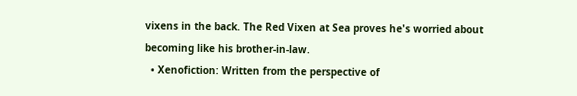vixens in the back. The Red Vixen at Sea proves he's worried about becoming like his brother-in-law.
  • Xenofiction: Written from the perspective of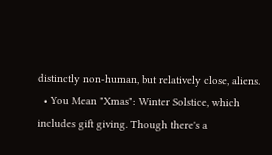distinctly non-human, but relatively close, aliens.
  • You Mean "Xmas": Winter Solstice, which includes gift giving. Though there's a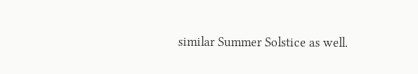similar Summer Solstice as well.